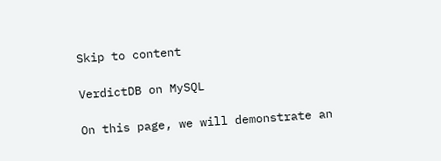Skip to content

VerdictDB on MySQL

On this page, we will demonstrate an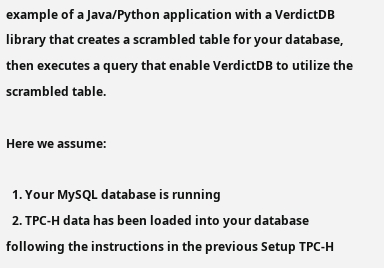example of a Java/Python application with a VerdictDB library that creates a scrambled table for your database, then executes a query that enable VerdictDB to utilize the scrambled table.

Here we assume:

  1. Your MySQL database is running
  2. TPC-H data has been loaded into your database following the instructions in the previous Setup TPC-H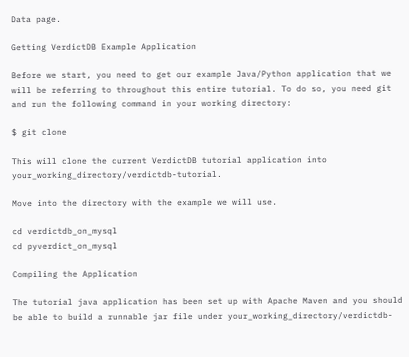Data page.

Getting VerdictDB Example Application

Before we start, you need to get our example Java/Python application that we will be referring to throughout this entire tutorial. To do so, you need git and run the following command in your working directory:

$ git clone

This will clone the current VerdictDB tutorial application into your_working_directory/verdictdb-tutorial.

Move into the directory with the example we will use.

cd verdictdb_on_mysql
cd pyverdict_on_mysql

Compiling the Application

The tutorial java application has been set up with Apache Maven and you should be able to build a runnable jar file under your_working_directory/verdictdb-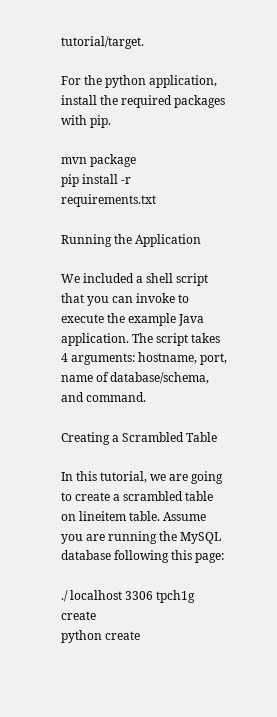tutorial/target.

For the python application, install the required packages with pip.

mvn package
pip install -r requirements.txt

Running the Application

We included a shell script that you can invoke to execute the example Java application. The script takes 4 arguments: hostname, port, name of database/schema, and command.

Creating a Scrambled Table

In this tutorial, we are going to create a scrambled table on lineitem table. Assume you are running the MySQL database following this page:

./ localhost 3306 tpch1g create
python create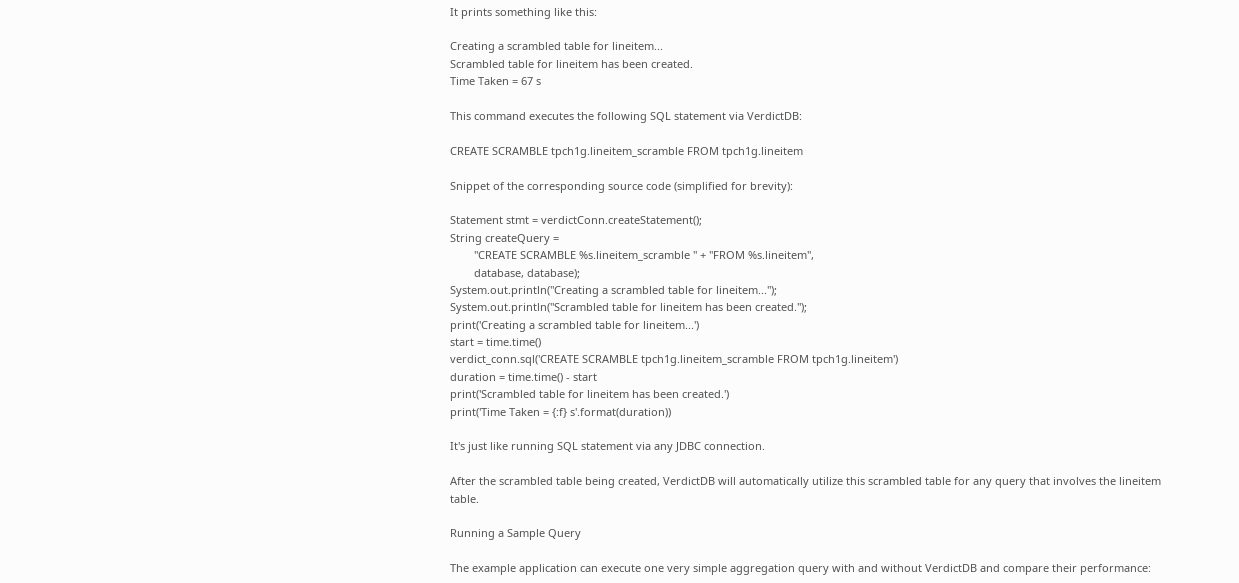It prints something like this:

Creating a scrambled table for lineitem...
Scrambled table for lineitem has been created.
Time Taken = 67 s

This command executes the following SQL statement via VerdictDB:

CREATE SCRAMBLE tpch1g.lineitem_scramble FROM tpch1g.lineitem

Snippet of the corresponding source code (simplified for brevity):

Statement stmt = verdictConn.createStatement();
String createQuery =
        "CREATE SCRAMBLE %s.lineitem_scramble " + "FROM %s.lineitem",
        database, database);
System.out.println("Creating a scrambled table for lineitem...");
System.out.println("Scrambled table for lineitem has been created.");
print('Creating a scrambled table for lineitem...')
start = time.time()
verdict_conn.sql('CREATE SCRAMBLE tpch1g.lineitem_scramble FROM tpch1g.lineitem')
duration = time.time() - start
print('Scrambled table for lineitem has been created.')
print('Time Taken = {:f} s'.format(duration))

It's just like running SQL statement via any JDBC connection.

After the scrambled table being created, VerdictDB will automatically utilize this scrambled table for any query that involves the lineitem table.

Running a Sample Query

The example application can execute one very simple aggregation query with and without VerdictDB and compare their performance: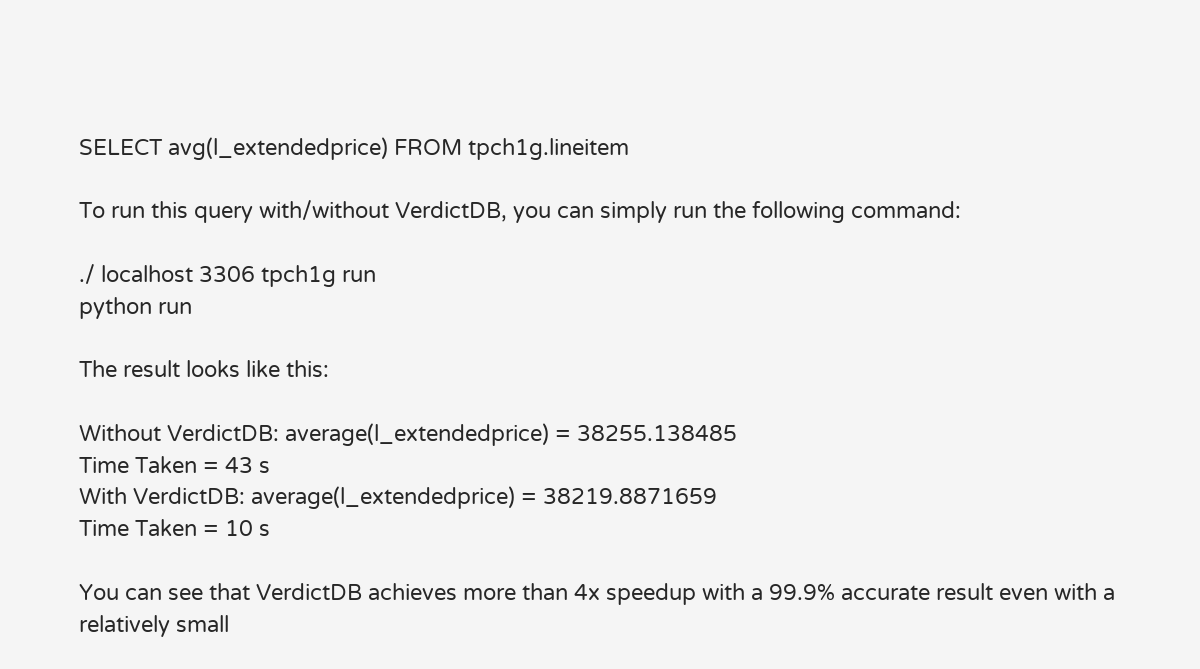SELECT avg(l_extendedprice) FROM tpch1g.lineitem

To run this query with/without VerdictDB, you can simply run the following command:

./ localhost 3306 tpch1g run
python run

The result looks like this:

Without VerdictDB: average(l_extendedprice) = 38255.138485
Time Taken = 43 s
With VerdictDB: average(l_extendedprice) = 38219.8871659
Time Taken = 10 s

You can see that VerdictDB achieves more than 4x speedup with a 99.9% accurate result even with a relatively small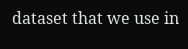dataset that we use in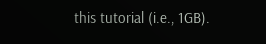this tutorial (i.e., 1GB).